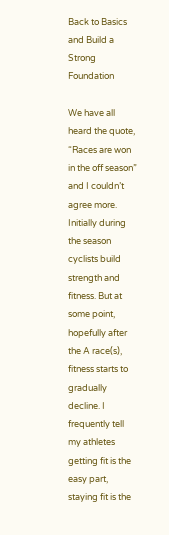Back to Basics and Build a Strong Foundation

We have all heard the quote, “Races are won in the off season” and I couldn’t agree more. Initially during the season cyclists build strength and fitness. But at some point, hopefully after the A race(s), fitness starts to gradually decline. I frequently tell my athletes getting fit is the easy part, staying fit is the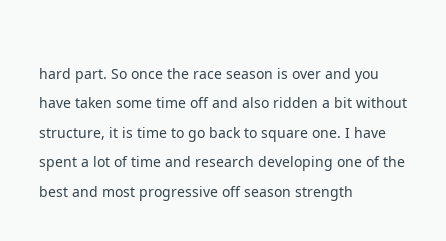hard part. So once the race season is over and you have taken some time off and also ridden a bit without structure, it is time to go back to square one. I have spent a lot of time and research developing one of the best and most progressive off season strength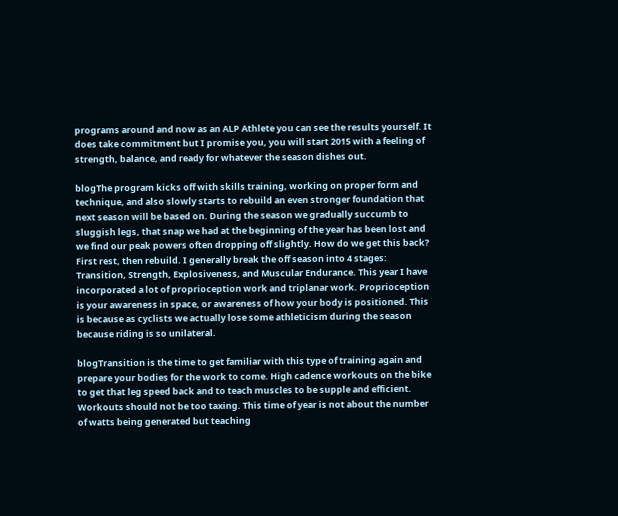programs around and now as an ALP Athlete you can see the results yourself. It does take commitment but I promise you, you will start 2015 with a feeling of strength, balance, and ready for whatever the season dishes out.

blogThe program kicks off with skills training, working on proper form and technique, and also slowly starts to rebuild an even stronger foundation that next season will be based on. During the season we gradually succumb to sluggish legs, that snap we had at the beginning of the year has been lost and we find our peak powers often dropping off slightly. How do we get this back? First rest, then rebuild. I generally break the off season into 4 stages: Transition, Strength, Explosiveness, and Muscular Endurance. This year I have incorporated a lot of proprioception work and triplanar work. Proprioception is your awareness in space, or awareness of how your body is positioned. This is because as cyclists we actually lose some athleticism during the season because riding is so unilateral.

blogTransition is the time to get familiar with this type of training again and prepare your bodies for the work to come. High cadence workouts on the bike to get that leg speed back and to teach muscles to be supple and efficient. Workouts should not be too taxing. This time of year is not about the number of watts being generated but teaching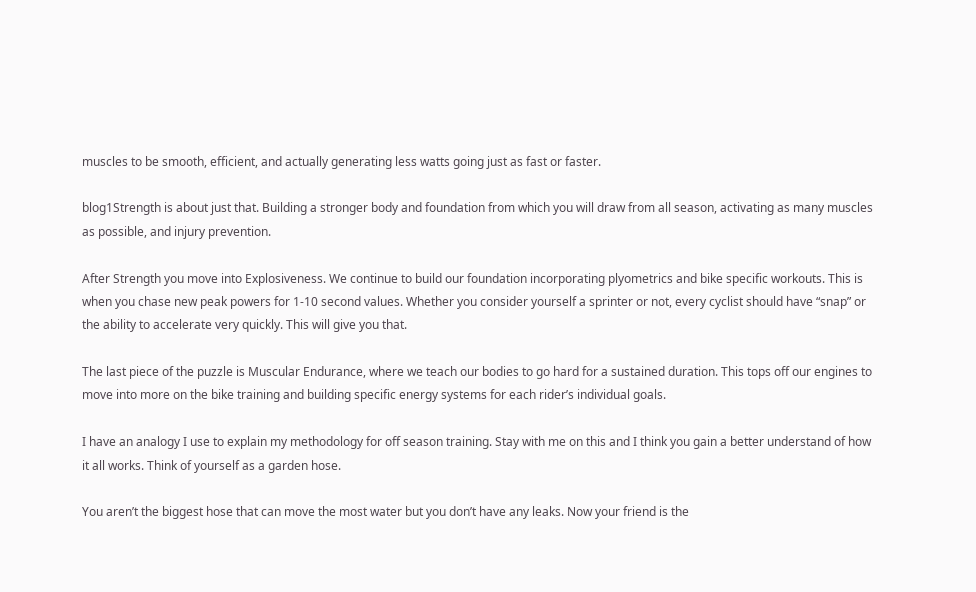muscles to be smooth, efficient, and actually generating less watts going just as fast or faster.

blog1Strength is about just that. Building a stronger body and foundation from which you will draw from all season, activating as many muscles as possible, and injury prevention.

After Strength you move into Explosiveness. We continue to build our foundation incorporating plyometrics and bike specific workouts. This is when you chase new peak powers for 1-10 second values. Whether you consider yourself a sprinter or not, every cyclist should have “snap” or the ability to accelerate very quickly. This will give you that.

The last piece of the puzzle is Muscular Endurance, where we teach our bodies to go hard for a sustained duration. This tops off our engines to move into more on the bike training and building specific energy systems for each rider’s individual goals.

I have an analogy I use to explain my methodology for off season training. Stay with me on this and I think you gain a better understand of how it all works. Think of yourself as a garden hose.

You aren’t the biggest hose that can move the most water but you don’t have any leaks. Now your friend is the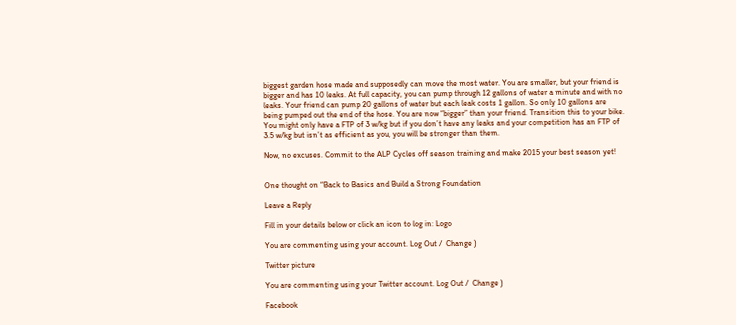biggest garden hose made and supposedly can move the most water. You are smaller, but your friend is bigger and has 10 leaks. At full capacity, you can pump through 12 gallons of water a minute and with no leaks. Your friend can pump 20 gallons of water but each leak costs 1 gallon. So only 10 gallons are being pumped out the end of the hose. You are now “bigger” than your friend. Transition this to your bike. You might only have a FTP of 3 w/kg but if you don’t have any leaks and your competition has an FTP of 3.5 w/kg but isn’t as efficient as you, you will be stronger than them.

Now, no excuses. Commit to the ALP Cycles off season training and make 2015 your best season yet!


One thought on “Back to Basics and Build a Strong Foundation

Leave a Reply

Fill in your details below or click an icon to log in: Logo

You are commenting using your account. Log Out /  Change )

Twitter picture

You are commenting using your Twitter account. Log Out /  Change )

Facebook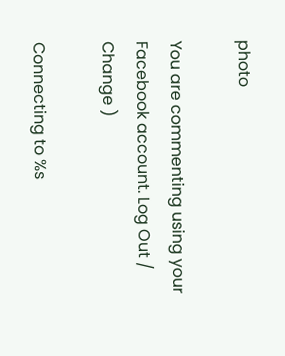photo

You are commenting using your Facebook account. Log Out /  Change )

Connecting to %s